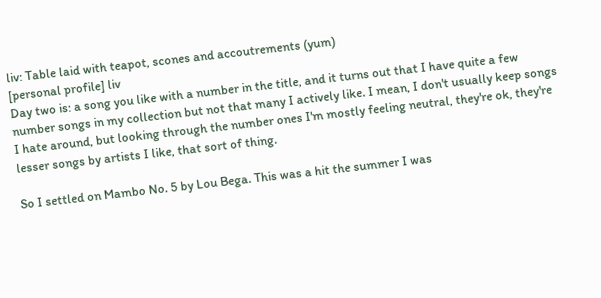liv: Table laid with teapot, scones and accoutrements (yum)
[personal profile] liv
Day two is: a song you like with a number in the title, and it turns out that I have quite a few number songs in my collection but not that many I actively like. I mean, I don't usually keep songs I hate around, but looking through the number ones I'm mostly feeling neutral, they're ok, they're lesser songs by artists I like, that sort of thing.

So I settled on Mambo No. 5 by Lou Bega. This was a hit the summer I was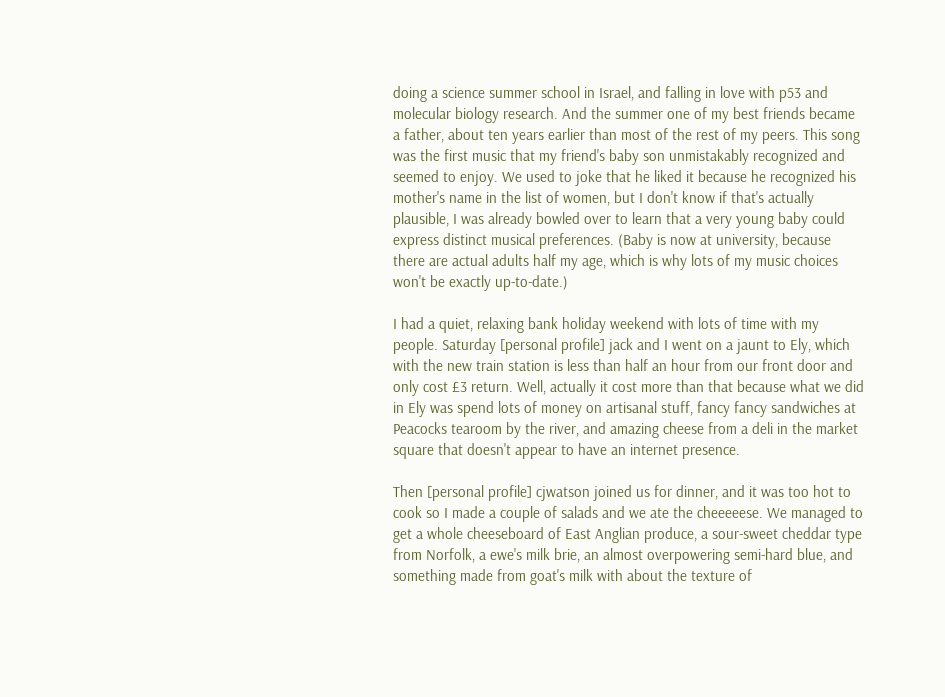doing a science summer school in Israel, and falling in love with p53 and molecular biology research. And the summer one of my best friends became a father, about ten years earlier than most of the rest of my peers. This song was the first music that my friend's baby son unmistakably recognized and seemed to enjoy. We used to joke that he liked it because he recognized his mother's name in the list of women, but I don't know if that's actually plausible, I was already bowled over to learn that a very young baby could express distinct musical preferences. (Baby is now at university, because there are actual adults half my age, which is why lots of my music choices won't be exactly up-to-date.)

I had a quiet, relaxing bank holiday weekend with lots of time with my people. Saturday [personal profile] jack and I went on a jaunt to Ely, which with the new train station is less than half an hour from our front door and only cost £3 return. Well, actually it cost more than that because what we did in Ely was spend lots of money on artisanal stuff, fancy fancy sandwiches at Peacocks tearoom by the river, and amazing cheese from a deli in the market square that doesn't appear to have an internet presence.

Then [personal profile] cjwatson joined us for dinner, and it was too hot to cook so I made a couple of salads and we ate the cheeeeese. We managed to get a whole cheeseboard of East Anglian produce, a sour-sweet cheddar type from Norfolk, a ewe's milk brie, an almost overpowering semi-hard blue, and something made from goat's milk with about the texture of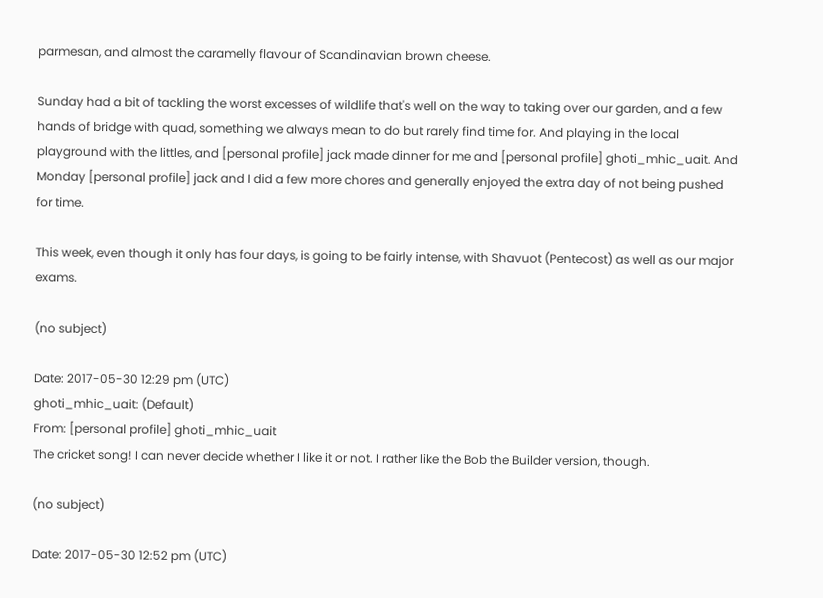parmesan, and almost the caramelly flavour of Scandinavian brown cheese.

Sunday had a bit of tackling the worst excesses of wildlife that's well on the way to taking over our garden, and a few hands of bridge with quad, something we always mean to do but rarely find time for. And playing in the local playground with the littles, and [personal profile] jack made dinner for me and [personal profile] ghoti_mhic_uait. And Monday [personal profile] jack and I did a few more chores and generally enjoyed the extra day of not being pushed for time.

This week, even though it only has four days, is going to be fairly intense, with Shavuot (Pentecost) as well as our major exams.

(no subject)

Date: 2017-05-30 12:29 pm (UTC)
ghoti_mhic_uait: (Default)
From: [personal profile] ghoti_mhic_uait
The cricket song! I can never decide whether I like it or not. I rather like the Bob the Builder version, though.

(no subject)

Date: 2017-05-30 12:52 pm (UTC)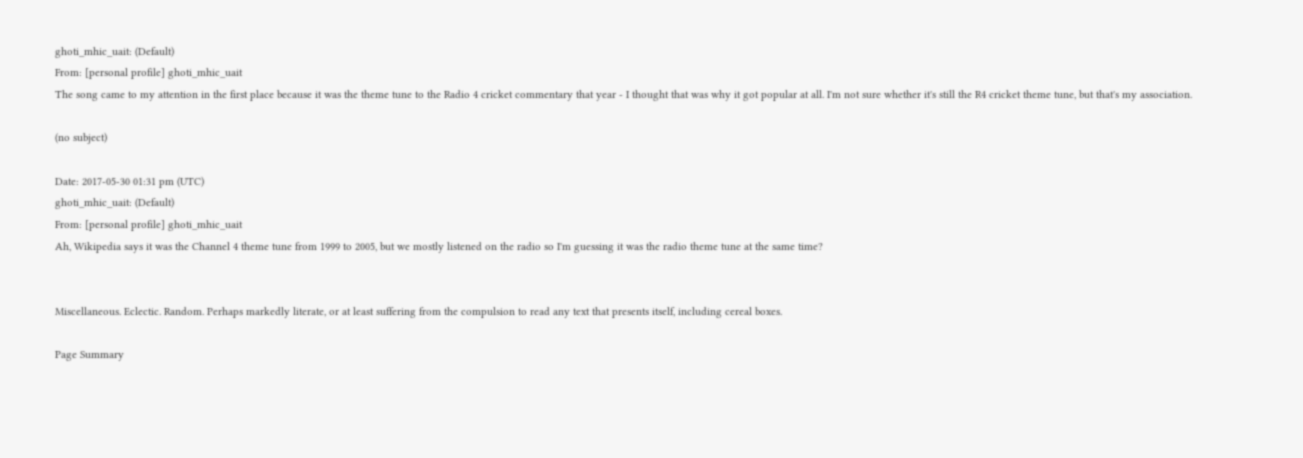ghoti_mhic_uait: (Default)
From: [personal profile] ghoti_mhic_uait
The song came to my attention in the first place because it was the theme tune to the Radio 4 cricket commentary that year - I thought that was why it got popular at all. I'm not sure whether it's still the R4 cricket theme tune, but that's my association.

(no subject)

Date: 2017-05-30 01:31 pm (UTC)
ghoti_mhic_uait: (Default)
From: [personal profile] ghoti_mhic_uait
Ah, Wikipedia says it was the Channel 4 theme tune from 1999 to 2005, but we mostly listened on the radio so I'm guessing it was the radio theme tune at the same time?


Miscellaneous. Eclectic. Random. Perhaps markedly literate, or at least suffering from the compulsion to read any text that presents itself, including cereal boxes.

Page Summary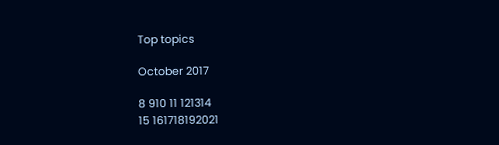Top topics

October 2017

8 910 11 121314
15 161718192021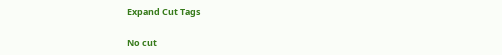Expand Cut Tags

No cut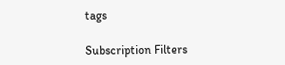tags

Subscription Filters